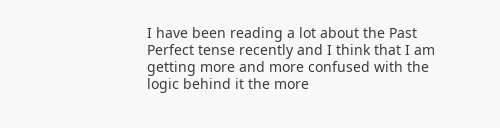I have been reading a lot about the Past Perfect tense recently and I think that I am getting more and more confused with the logic behind it the more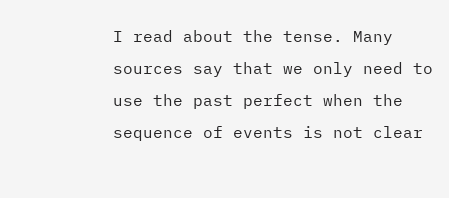I read about the tense. Many sources say that we only need to use the past perfect when the sequence of events is not clear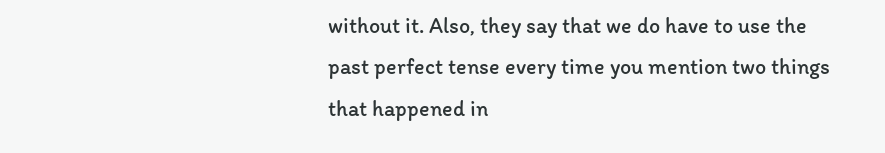without it. Also, they say that we do have to use the past perfect tense every time you mention two things that happened in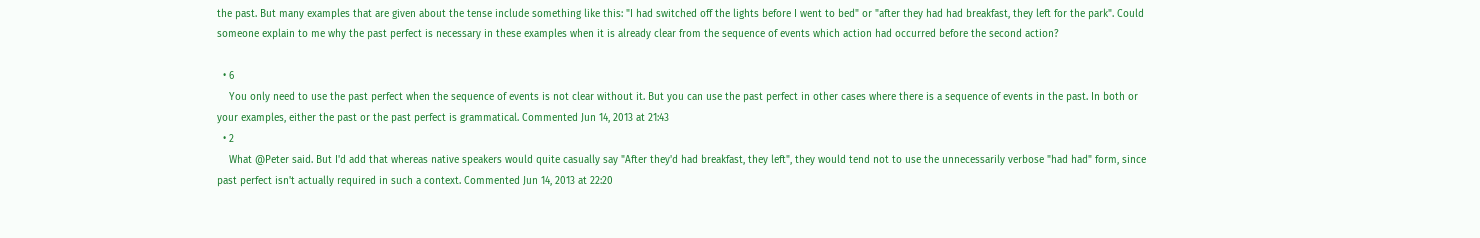the past. But many examples that are given about the tense include something like this: "I had switched off the lights before I went to bed" or "after they had had breakfast, they left for the park". Could someone explain to me why the past perfect is necessary in these examples when it is already clear from the sequence of events which action had occurred before the second action?

  • 6
    You only need to use the past perfect when the sequence of events is not clear without it. But you can use the past perfect in other cases where there is a sequence of events in the past. In both or your examples, either the past or the past perfect is grammatical. Commented Jun 14, 2013 at 21:43
  • 2
    What @Peter said. But I'd add that whereas native speakers would quite casually say "After they'd had breakfast, they left", they would tend not to use the unnecessarily verbose "had had" form, since past perfect isn't actually required in such a context. Commented Jun 14, 2013 at 22:20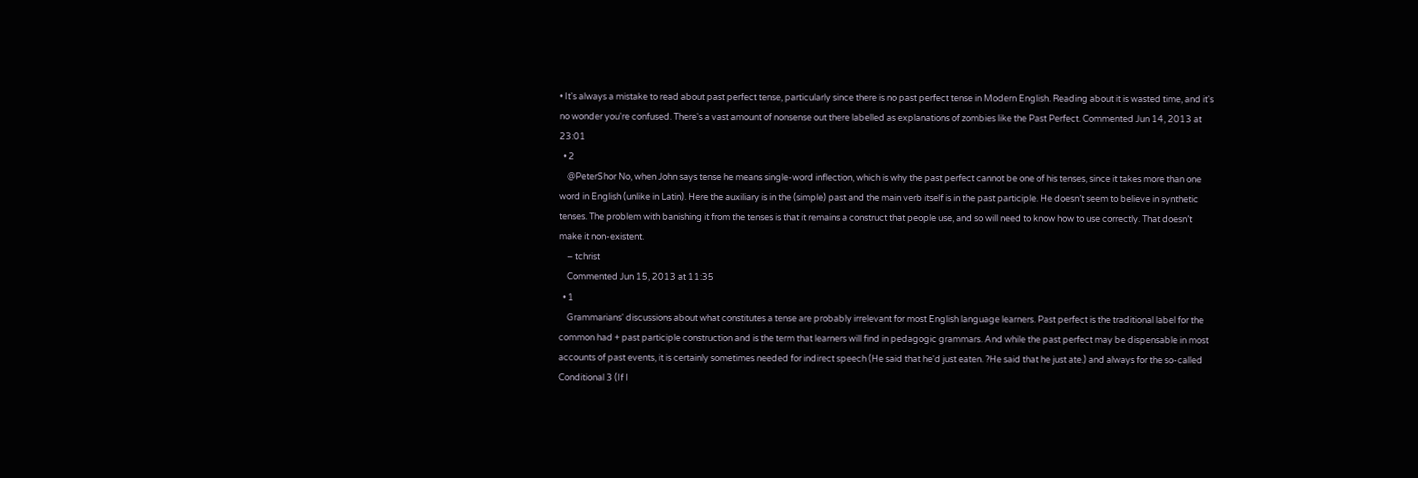• It's always a mistake to read about past perfect tense, particularly since there is no past perfect tense in Modern English. Reading about it is wasted time, and it's no wonder you're confused. There's a vast amount of nonsense out there labelled as explanations of zombies like the Past Perfect. Commented Jun 14, 2013 at 23:01
  • 2
    @PeterShor No, when John says tense he means single-word inflection, which is why the past perfect cannot be one of his tenses, since it takes more than one word in English (unlike in Latin). Here the auxiliary is in the (simple) past and the main verb itself is in the past participle. He doesn’t seem to believe in synthetic tenses. The problem with banishing it from the tenses is that it remains a construct that people use, and so will need to know how to use correctly. That doesn’t make it non-existent.
    – tchrist
    Commented Jun 15, 2013 at 11:35
  • 1
    Grammarians' discussions about what constitutes a tense are probably irrelevant for most English language learners. Past perfect is the traditional label for the common had + past participle construction and is the term that learners will find in pedagogic grammars. And while the past perfect may be dispensable in most accounts of past events, it is certainly sometimes needed for indirect speech (He said that he'd just eaten. ?He said that he just ate.) and always for the so-called Conditional 3 (If I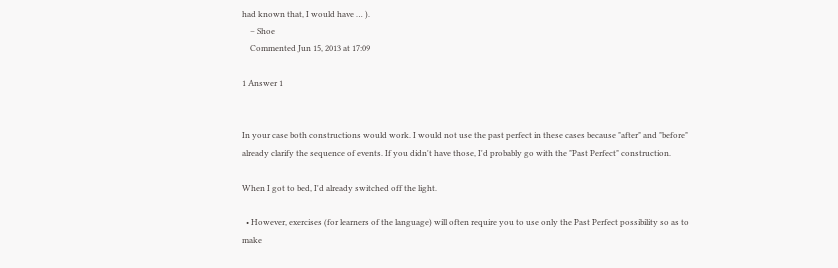had known that, I would have … ).
    – Shoe
    Commented Jun 15, 2013 at 17:09

1 Answer 1


In your case both constructions would work. I would not use the past perfect in these cases because "after" and "before" already clarify the sequence of events. If you didn't have those, I'd probably go with the "Past Perfect" construction.

When I got to bed, I'd already switched off the light.

  • However, exercises (for learners of the language) will often require you to use only the Past Perfect possibility so as to make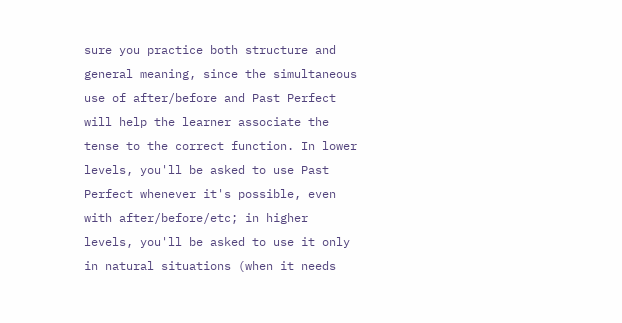sure you practice both structure and general meaning, since the simultaneous use of after/before and Past Perfect will help the learner associate the tense to the correct function. In lower levels, you'll be asked to use Past Perfect whenever it's possible, even with after/before/etc; in higher levels, you'll be asked to use it only in natural situations (when it needs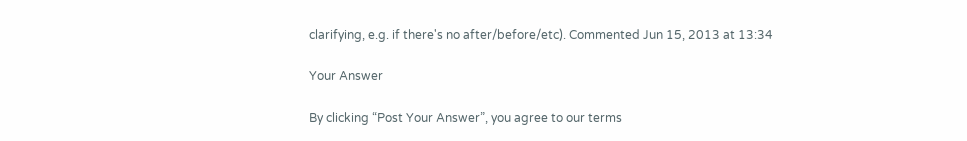clarifying, e.g. if there's no after/before/etc). Commented Jun 15, 2013 at 13:34

Your Answer

By clicking “Post Your Answer”, you agree to our terms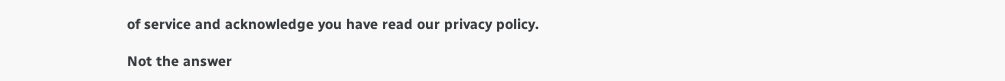of service and acknowledge you have read our privacy policy.

Not the answer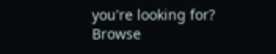you're looking for? Browse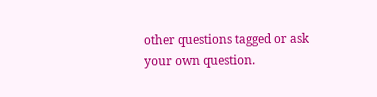other questions tagged or ask your own question.